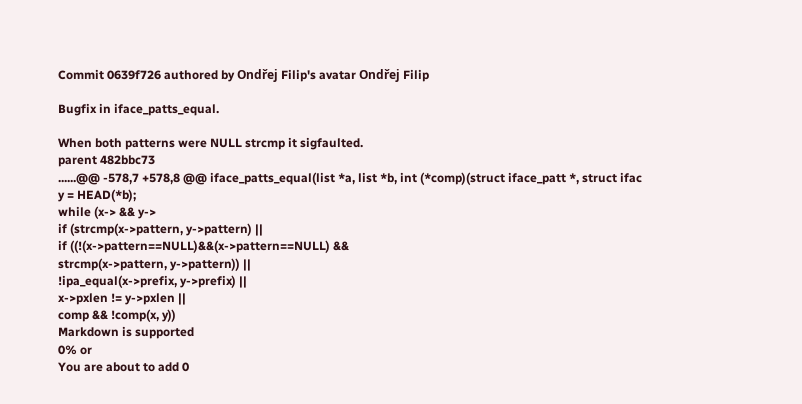Commit 0639f726 authored by Ondřej Filip's avatar Ondřej Filip

Bugfix in iface_patts_equal.

When both patterns were NULL strcmp it sigfaulted.
parent 482bbc73
......@@ -578,7 +578,8 @@ iface_patts_equal(list *a, list *b, int (*comp)(struct iface_patt *, struct ifac
y = HEAD(*b);
while (x-> && y->
if (strcmp(x->pattern, y->pattern) ||
if ((!(x->pattern==NULL)&&(x->pattern==NULL) &&
strcmp(x->pattern, y->pattern)) ||
!ipa_equal(x->prefix, y->prefix) ||
x->pxlen != y->pxlen ||
comp && !comp(x, y))
Markdown is supported
0% or
You are about to add 0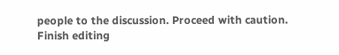people to the discussion. Proceed with caution.
Finish editing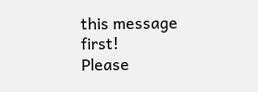this message first!
Please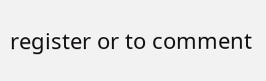register or to comment